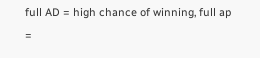full AD = high chance of winning, full ap =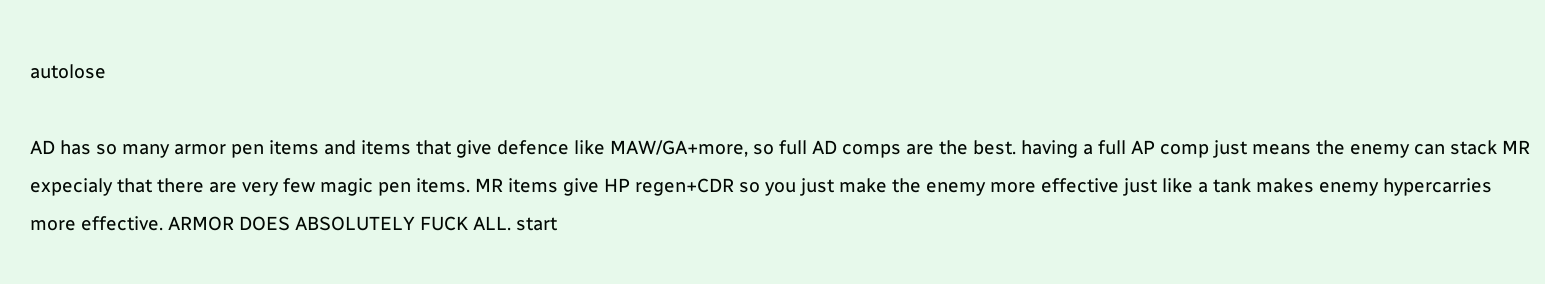autolose

AD has so many armor pen items and items that give defence like MAW/GA+more, so full AD comps are the best. having a full AP comp just means the enemy can stack MR expecialy that there are very few magic pen items. MR items give HP regen+CDR so you just make the enemy more effective just like a tank makes enemy hypercarries more effective. ARMOR DOES ABSOLUTELY FUCK ALL. start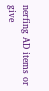nerfing AD items or give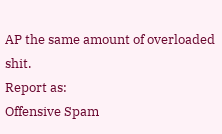AP the same amount of overloaded shit.
Report as:
Offensive Spam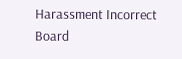Harassment Incorrect Board